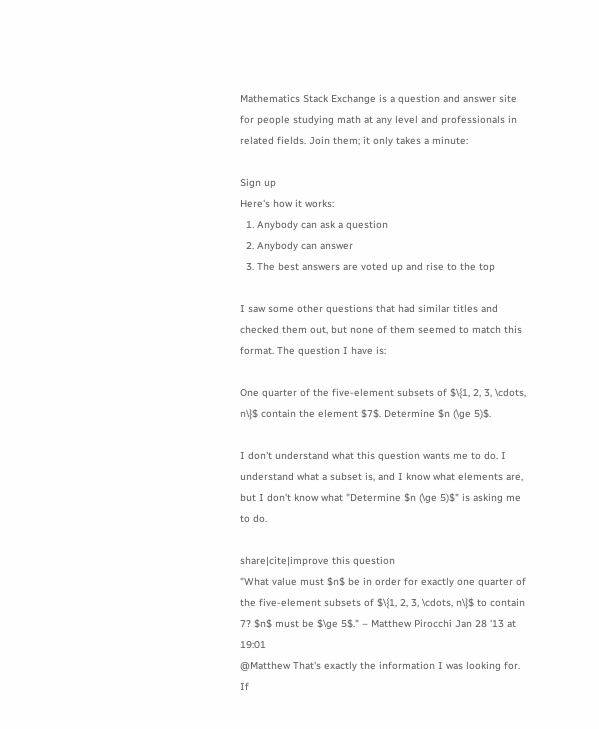Mathematics Stack Exchange is a question and answer site for people studying math at any level and professionals in related fields. Join them; it only takes a minute:

Sign up
Here's how it works:
  1. Anybody can ask a question
  2. Anybody can answer
  3. The best answers are voted up and rise to the top

I saw some other questions that had similar titles and checked them out, but none of them seemed to match this format. The question I have is:

One quarter of the five-element subsets of $\{1, 2, 3, \cdots, n\}$ contain the element $7$. Determine $n (\ge 5)$.

I don't understand what this question wants me to do. I understand what a subset is, and I know what elements are, but I don't know what "Determine $n (\ge 5)$" is asking me to do.

share|cite|improve this question
"What value must $n$ be in order for exactly one quarter of the five-element subsets of $\{1, 2, 3, \cdots, n\}$ to contain 7? $n$ must be $\ge 5$." – Matthew Pirocchi Jan 28 '13 at 19:01
@Matthew That's exactly the information I was looking for. If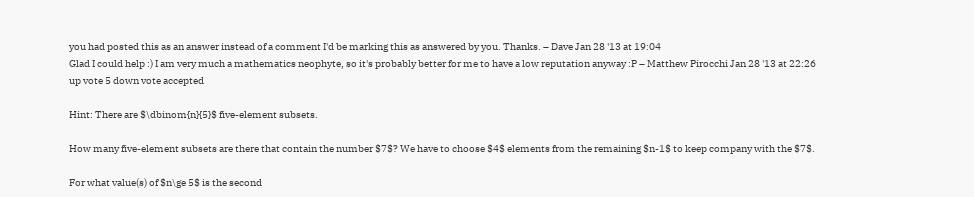you had posted this as an answer instead of a comment I'd be marking this as answered by you. Thanks. – Dave Jan 28 '13 at 19:04
Glad I could help :) I am very much a mathematics neophyte, so it's probably better for me to have a low reputation anyway :P – Matthew Pirocchi Jan 28 '13 at 22:26
up vote 5 down vote accepted

Hint: There are $\dbinom{n}{5}$ five-element subsets.

How many five-element subsets are there that contain the number $7$? We have to choose $4$ elements from the remaining $n-1$ to keep company with the $7$.

For what value(s) of $n\ge 5$ is the second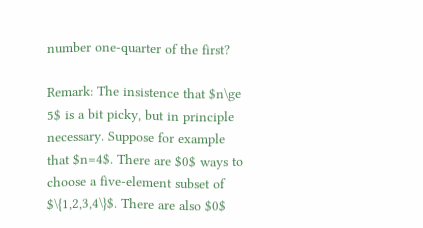number one-quarter of the first?

Remark: The insistence that $n\ge 5$ is a bit picky, but in principle necessary. Suppose for example that $n=4$. There are $0$ ways to choose a five-element subset of $\{1,2,3,4\}$. There are also $0$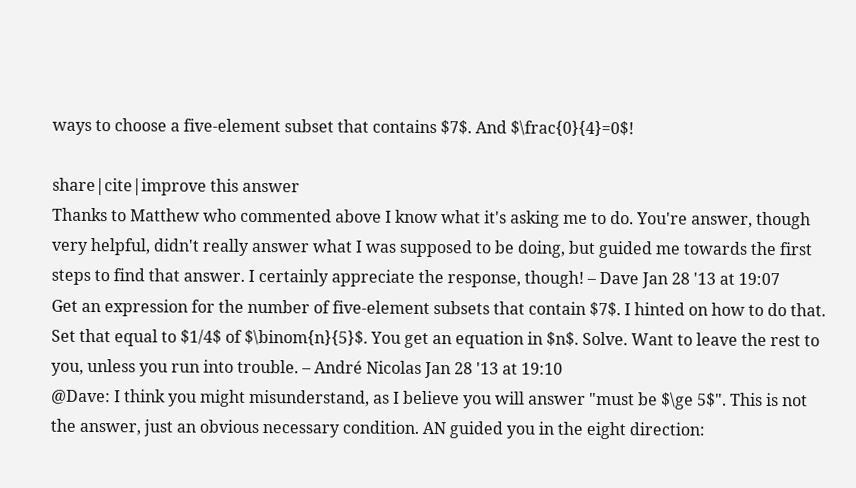ways to choose a five-element subset that contains $7$. And $\frac{0}{4}=0$!

share|cite|improve this answer
Thanks to Matthew who commented above I know what it's asking me to do. You're answer, though very helpful, didn't really answer what I was supposed to be doing, but guided me towards the first steps to find that answer. I certainly appreciate the response, though! – Dave Jan 28 '13 at 19:07
Get an expression for the number of five-element subsets that contain $7$. I hinted on how to do that. Set that equal to $1/4$ of $\binom{n}{5}$. You get an equation in $n$. Solve. Want to leave the rest to you, unless you run into trouble. – André Nicolas Jan 28 '13 at 19:10
@Dave: I think you might misunderstand, as I believe you will answer "must be $\ge 5$". This is not the answer, just an obvious necessary condition. AN guided you in the eight direction: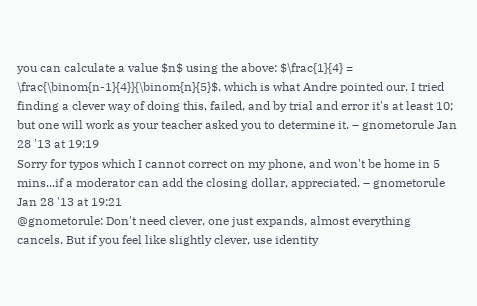you can calculate a value $n$ using the above: $\frac{1}{4} = \frac{\binom{n-1}{4}}{\binom{n}{5}$, which is what Andre pointed our. I tried finding a clever way of doing this, failed, and by trial and error it's at least 10; but one will work as your teacher asked you to determine it. – gnometorule Jan 28 '13 at 19:19
Sorry for typos which I cannot correct on my phone, and won't be home in 5 mins...if a moderator can add the closing dollar, appreciated. – gnometorule Jan 28 '13 at 19:21
@gnometorule: Don't need clever, one just expands, almost everything cancels. But if you feel like slightly clever, use identity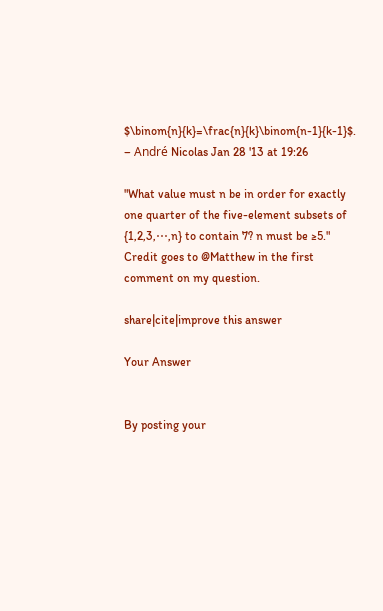$\binom{n}{k}=\frac{n}{k}\binom{n-1}{k-1}$. – André Nicolas Jan 28 '13 at 19:26

"What value must n be in order for exactly one quarter of the five-element subsets of {1,2,3,⋯,n} to contain 7? n must be ≥5." Credit goes to @Matthew in the first comment on my question.

share|cite|improve this answer

Your Answer


By posting your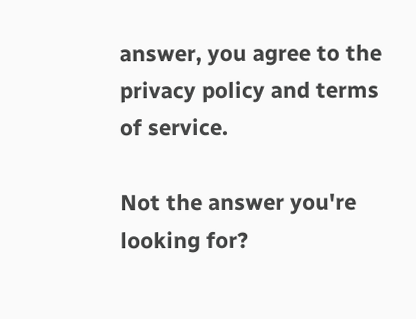answer, you agree to the privacy policy and terms of service.

Not the answer you're looking for?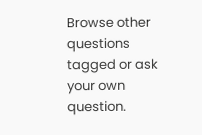Browse other questions tagged or ask your own question.